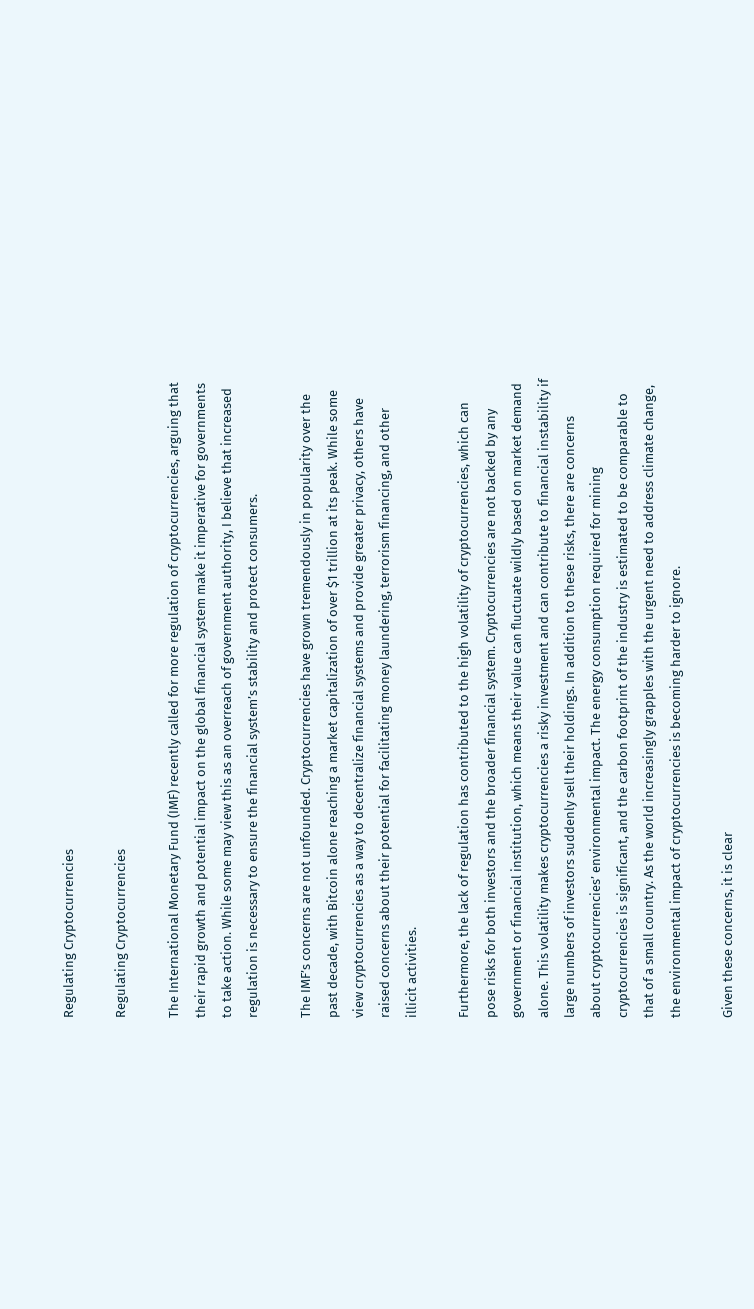Regulating Cryptocurrencies

Regulating Cryptocurrencies

The International Monetary Fund (IMF) recently called for more regulation of cryptocurrencies, arguing that their rapid growth and potential impact on the global financial system make it imperative for governments to take action. While some may view this as an overreach of government authority, I believe that increased regulation is necessary to ensure the financial system’s stability and protect consumers.

The IMF’s concerns are not unfounded. Cryptocurrencies have grown tremendously in popularity over the past decade, with Bitcoin alone reaching a market capitalization of over $1 trillion at its peak. While some view cryptocurrencies as a way to decentralize financial systems and provide greater privacy, others have raised concerns about their potential for facilitating money laundering, terrorism financing, and other illicit activities.

Furthermore, the lack of regulation has contributed to the high volatility of cryptocurrencies, which can pose risks for both investors and the broader financial system. Cryptocurrencies are not backed by any government or financial institution, which means their value can fluctuate wildly based on market demand alone. This volatility makes cryptocurrencies a risky investment and can contribute to financial instability if large numbers of investors suddenly sell their holdings. In addition to these risks, there are concerns about cryptocurrencies’ environmental impact. The energy consumption required for mining cryptocurrencies is significant, and the carbon footprint of the industry is estimated to be comparable to that of a small country. As the world increasingly grapples with the urgent need to address climate change, the environmental impact of cryptocurrencies is becoming harder to ignore.

Given these concerns, it is clear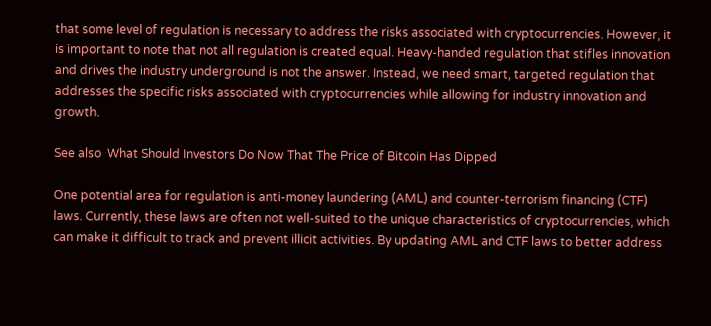that some level of regulation is necessary to address the risks associated with cryptocurrencies. However, it is important to note that not all regulation is created equal. Heavy-handed regulation that stifles innovation and drives the industry underground is not the answer. Instead, we need smart, targeted regulation that addresses the specific risks associated with cryptocurrencies while allowing for industry innovation and growth.

See also  What Should Investors Do Now That The Price of Bitcoin Has Dipped

One potential area for regulation is anti-money laundering (AML) and counter-terrorism financing (CTF) laws. Currently, these laws are often not well-suited to the unique characteristics of cryptocurrencies, which can make it difficult to track and prevent illicit activities. By updating AML and CTF laws to better address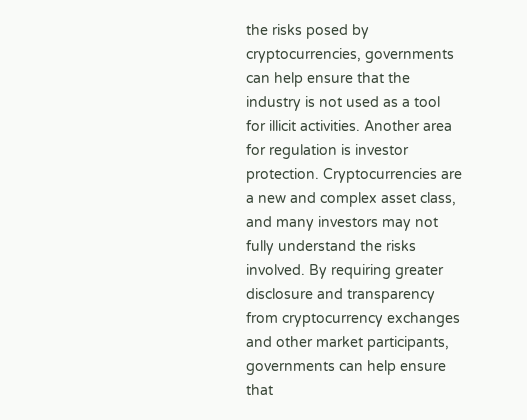the risks posed by cryptocurrencies, governments can help ensure that the industry is not used as a tool for illicit activities. Another area for regulation is investor protection. Cryptocurrencies are a new and complex asset class, and many investors may not fully understand the risks involved. By requiring greater disclosure and transparency from cryptocurrency exchanges and other market participants, governments can help ensure that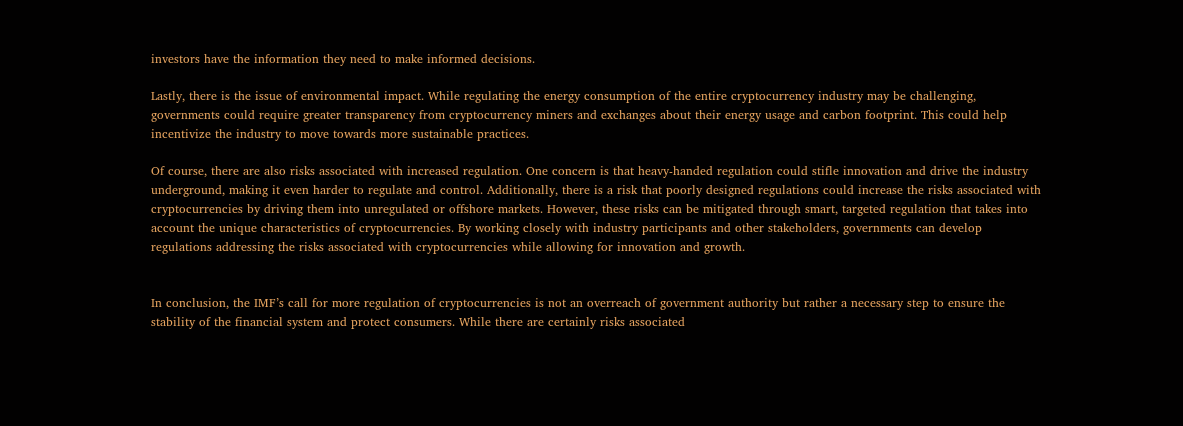investors have the information they need to make informed decisions.

Lastly, there is the issue of environmental impact. While regulating the energy consumption of the entire cryptocurrency industry may be challenging, governments could require greater transparency from cryptocurrency miners and exchanges about their energy usage and carbon footprint. This could help incentivize the industry to move towards more sustainable practices.

Of course, there are also risks associated with increased regulation. One concern is that heavy-handed regulation could stifle innovation and drive the industry underground, making it even harder to regulate and control. Additionally, there is a risk that poorly designed regulations could increase the risks associated with cryptocurrencies by driving them into unregulated or offshore markets. However, these risks can be mitigated through smart, targeted regulation that takes into account the unique characteristics of cryptocurrencies. By working closely with industry participants and other stakeholders, governments can develop regulations addressing the risks associated with cryptocurrencies while allowing for innovation and growth.


In conclusion, the IMF’s call for more regulation of cryptocurrencies is not an overreach of government authority but rather a necessary step to ensure the stability of the financial system and protect consumers. While there are certainly risks associated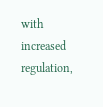with increased regulation,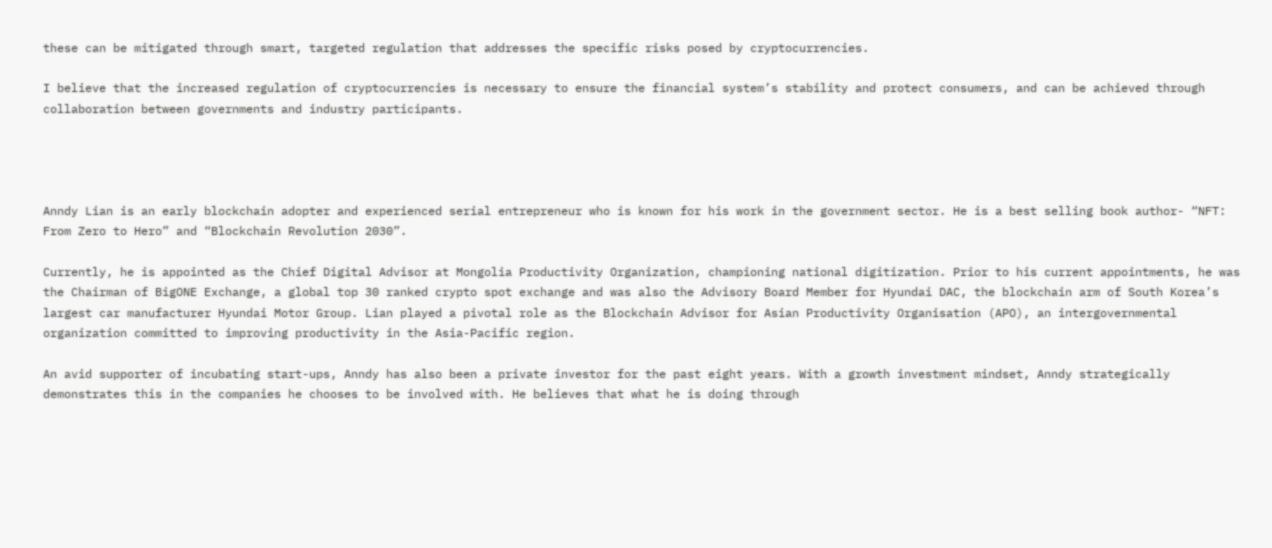these can be mitigated through smart, targeted regulation that addresses the specific risks posed by cryptocurrencies.

I believe that the increased regulation of cryptocurrencies is necessary to ensure the financial system’s stability and protect consumers, and can be achieved through collaboration between governments and industry participants.




Anndy Lian is an early blockchain adopter and experienced serial entrepreneur who is known for his work in the government sector. He is a best selling book author- “NFT: From Zero to Hero” and “Blockchain Revolution 2030”.

Currently, he is appointed as the Chief Digital Advisor at Mongolia Productivity Organization, championing national digitization. Prior to his current appointments, he was the Chairman of BigONE Exchange, a global top 30 ranked crypto spot exchange and was also the Advisory Board Member for Hyundai DAC, the blockchain arm of South Korea’s largest car manufacturer Hyundai Motor Group. Lian played a pivotal role as the Blockchain Advisor for Asian Productivity Organisation (APO), an intergovernmental organization committed to improving productivity in the Asia-Pacific region.

An avid supporter of incubating start-ups, Anndy has also been a private investor for the past eight years. With a growth investment mindset, Anndy strategically demonstrates this in the companies he chooses to be involved with. He believes that what he is doing through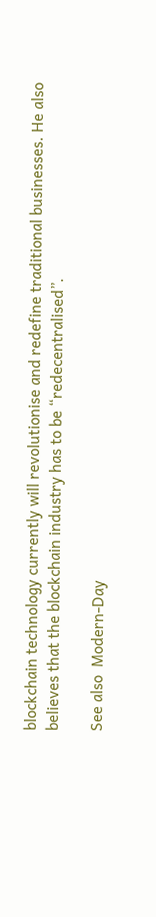blockchain technology currently will revolutionise and redefine traditional businesses. He also believes that the blockchain industry has to be “redecentralised”.

See also  Modern-Day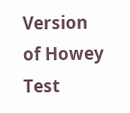Version of Howey Test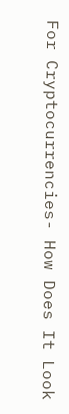For Cryptocurrencies- How Does It Look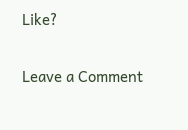Like?

Leave a Comment